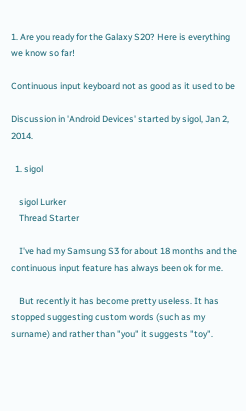1. Are you ready for the Galaxy S20? Here is everything we know so far!

Continuous input keyboard not as good as it used to be

Discussion in 'Android Devices' started by sigol, Jan 2, 2014.

  1. sigol

    sigol Lurker
    Thread Starter

    I've had my Samsung S3 for about 18 months and the continuous input feature has always been ok for me.

    But recently it has become pretty useless. It has stopped suggesting custom words (such as my surname) and rather than "you" it suggests "toy".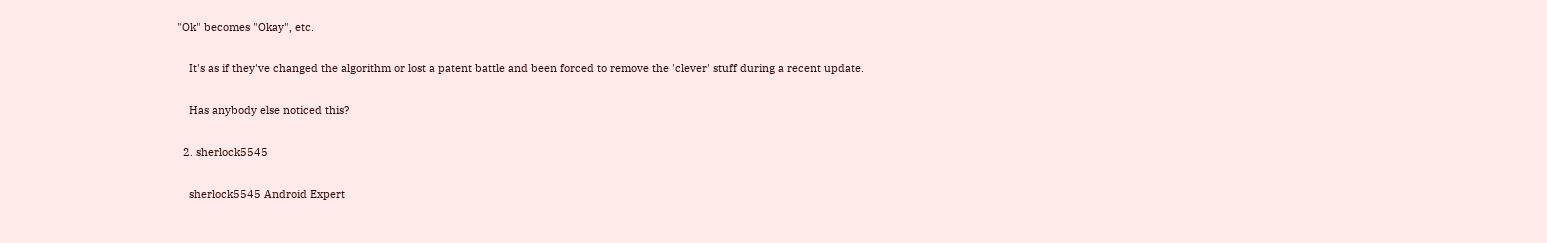"Ok" becomes "Okay", etc.

    It's as if they've changed the algorithm or lost a patent battle and been forced to remove the 'clever' stuff during a recent update.

    Has anybody else noticed this?

  2. sherlock5545

    sherlock5545 Android Expert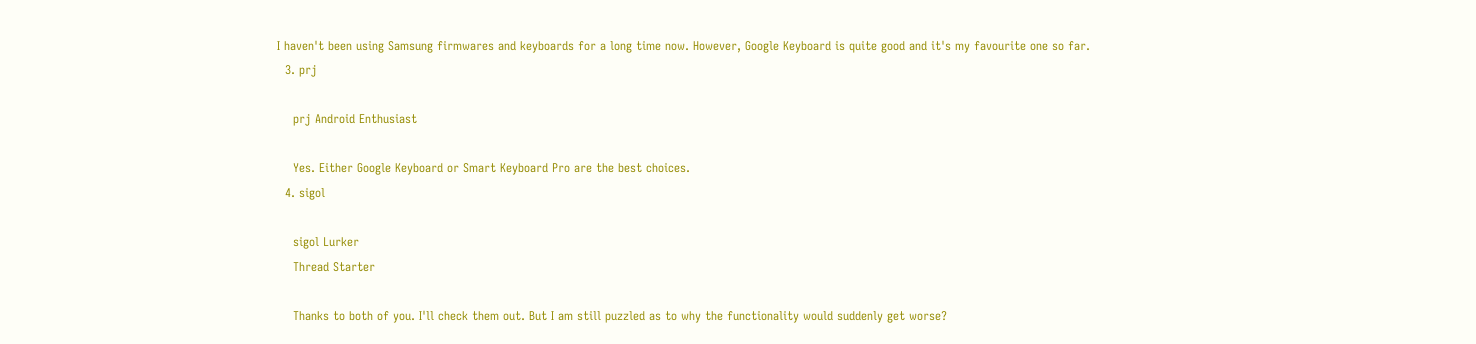I haven't been using Samsung firmwares and keyboards for a long time now. However, Google Keyboard is quite good and it's my favourite one so far.
  3. prj

    prj Android Enthusiast

    Yes. Either Google Keyboard or Smart Keyboard Pro are the best choices.
  4. sigol

    sigol Lurker
    Thread Starter

    Thanks to both of you. I'll check them out. But I am still puzzled as to why the functionality would suddenly get worse?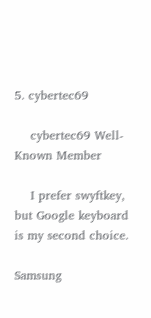5. cybertec69

    cybertec69 Well-Known Member

    I prefer swyftkey, but Google keyboard is my second choice.

Samsung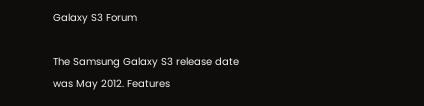Galaxy S3 Forum

The Samsung Galaxy S3 release date was May 2012. Features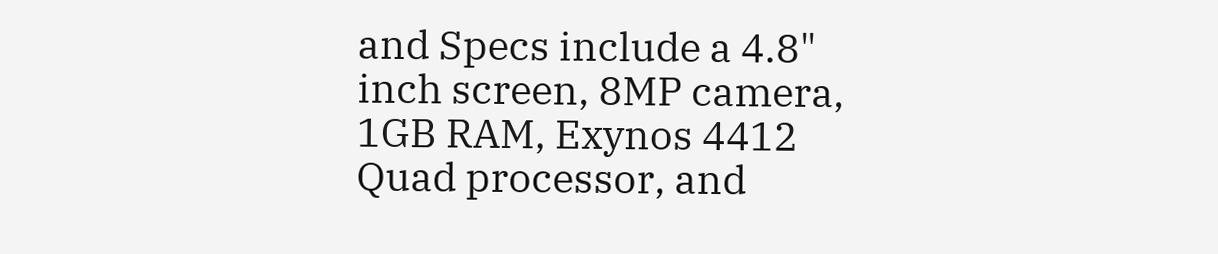and Specs include a 4.8" inch screen, 8MP camera, 1GB RAM, Exynos 4412 Quad processor, and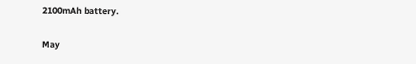2100mAh battery.

May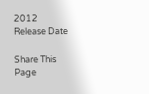2012
Release Date

Share This Page